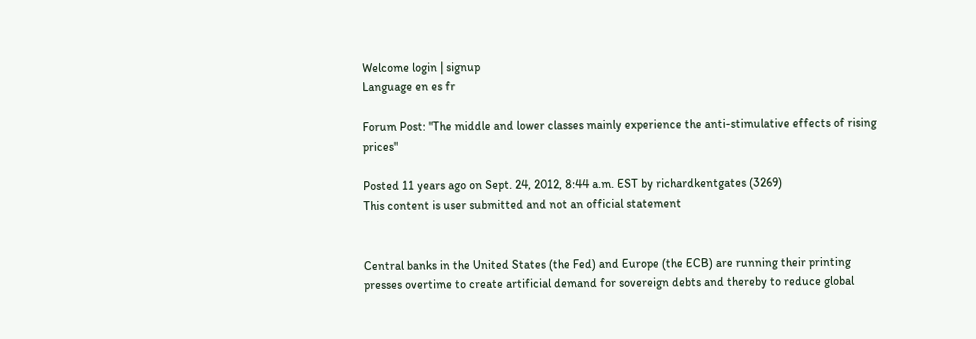Welcome login | signup
Language en es fr

Forum Post: "The middle and lower classes mainly experience the anti-stimulative effects of rising prices"

Posted 11 years ago on Sept. 24, 2012, 8:44 a.m. EST by richardkentgates (3269)
This content is user submitted and not an official statement


Central banks in the United States (the Fed) and Europe (the ECB) are running their printing presses overtime to create artificial demand for sovereign debts and thereby to reduce global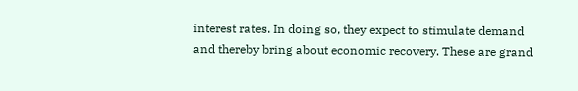interest rates. In doing so, they expect to stimulate demand and thereby bring about economic recovery. These are grand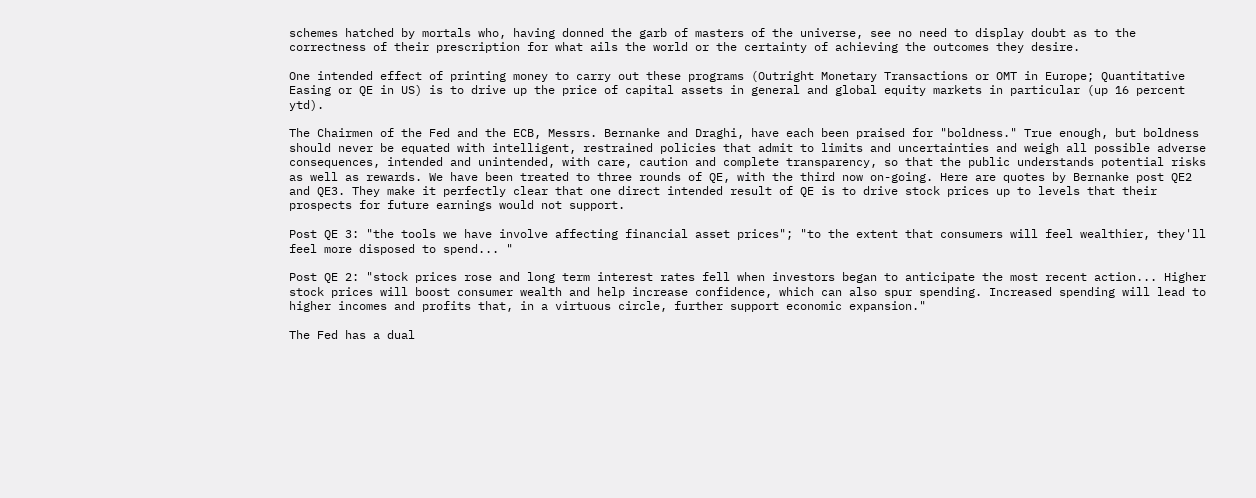schemes hatched by mortals who, having donned the garb of masters of the universe, see no need to display doubt as to the correctness of their prescription for what ails the world or the certainty of achieving the outcomes they desire.

One intended effect of printing money to carry out these programs (Outright Monetary Transactions or OMT in Europe; Quantitative Easing or QE in US) is to drive up the price of capital assets in general and global equity markets in particular (up 16 percent ytd).

The Chairmen of the Fed and the ECB, Messrs. Bernanke and Draghi, have each been praised for "boldness." True enough, but boldness should never be equated with intelligent, restrained policies that admit to limits and uncertainties and weigh all possible adverse consequences, intended and unintended, with care, caution and complete transparency, so that the public understands potential risks as well as rewards. We have been treated to three rounds of QE, with the third now on-going. Here are quotes by Bernanke post QE2 and QE3. They make it perfectly clear that one direct intended result of QE is to drive stock prices up to levels that their prospects for future earnings would not support.

Post QE 3: "the tools we have involve affecting financial asset prices"; "to the extent that consumers will feel wealthier, they'll feel more disposed to spend... "

Post QE 2: "stock prices rose and long term interest rates fell when investors began to anticipate the most recent action... Higher stock prices will boost consumer wealth and help increase confidence, which can also spur spending. Increased spending will lead to higher incomes and profits that, in a virtuous circle, further support economic expansion."

The Fed has a dual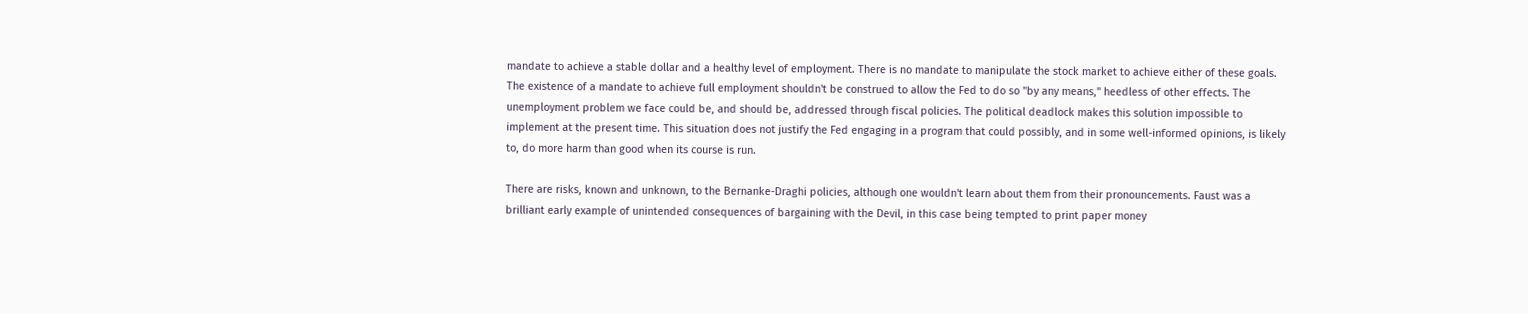mandate to achieve a stable dollar and a healthy level of employment. There is no mandate to manipulate the stock market to achieve either of these goals. The existence of a mandate to achieve full employment shouldn't be construed to allow the Fed to do so "by any means," heedless of other effects. The unemployment problem we face could be, and should be, addressed through fiscal policies. The political deadlock makes this solution impossible to implement at the present time. This situation does not justify the Fed engaging in a program that could possibly, and in some well-informed opinions, is likely to, do more harm than good when its course is run.

There are risks, known and unknown, to the Bernanke-Draghi policies, although one wouldn't learn about them from their pronouncements. Faust was a brilliant early example of unintended consequences of bargaining with the Devil, in this case being tempted to print paper money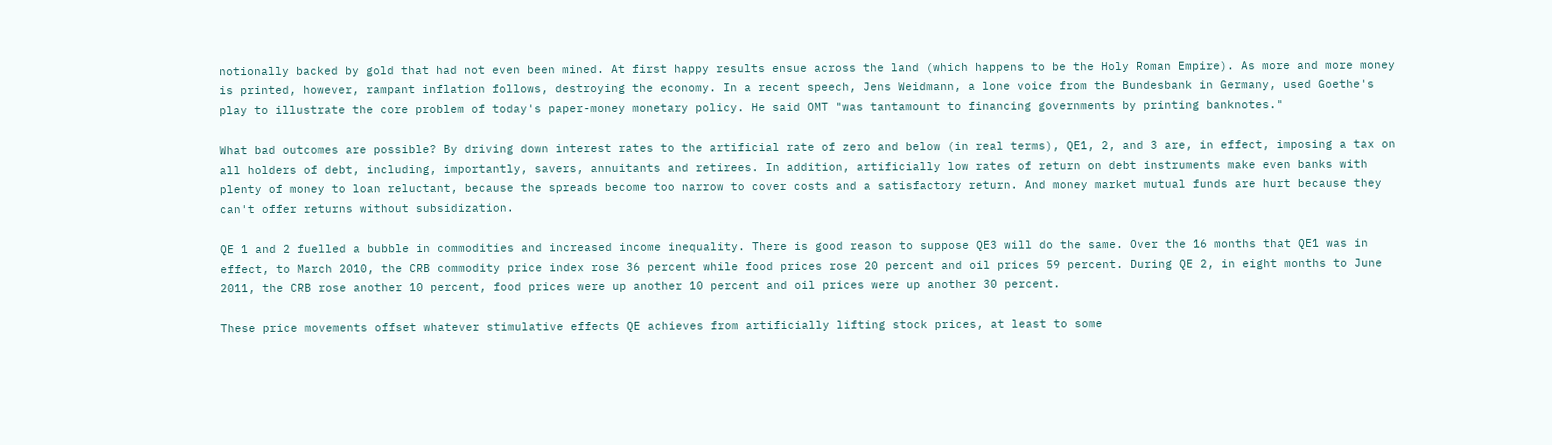notionally backed by gold that had not even been mined. At first happy results ensue across the land (which happens to be the Holy Roman Empire). As more and more money is printed, however, rampant inflation follows, destroying the economy. In a recent speech, Jens Weidmann, a lone voice from the Bundesbank in Germany, used Goethe's play to illustrate the core problem of today's paper-money monetary policy. He said OMT "was tantamount to financing governments by printing banknotes."

What bad outcomes are possible? By driving down interest rates to the artificial rate of zero and below (in real terms), QE1, 2, and 3 are, in effect, imposing a tax on all holders of debt, including, importantly, savers, annuitants and retirees. In addition, artificially low rates of return on debt instruments make even banks with plenty of money to loan reluctant, because the spreads become too narrow to cover costs and a satisfactory return. And money market mutual funds are hurt because they can't offer returns without subsidization.

QE 1 and 2 fuelled a bubble in commodities and increased income inequality. There is good reason to suppose QE3 will do the same. Over the 16 months that QE1 was in effect, to March 2010, the CRB commodity price index rose 36 percent while food prices rose 20 percent and oil prices 59 percent. During QE 2, in eight months to June 2011, the CRB rose another 10 percent, food prices were up another 10 percent and oil prices were up another 30 percent.

These price movements offset whatever stimulative effects QE achieves from artificially lifting stock prices, at least to some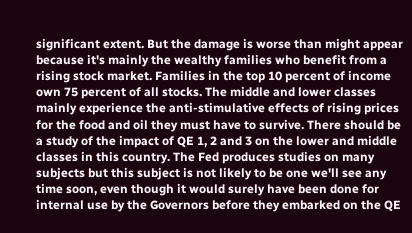significant extent. But the damage is worse than might appear because it's mainly the wealthy families who benefit from a rising stock market. Families in the top 10 percent of income own 75 percent of all stocks. The middle and lower classes mainly experience the anti-stimulative effects of rising prices for the food and oil they must have to survive. There should be a study of the impact of QE 1, 2 and 3 on the lower and middle classes in this country. The Fed produces studies on many subjects but this subject is not likely to be one we'll see any time soon, even though it would surely have been done for internal use by the Governors before they embarked on the QE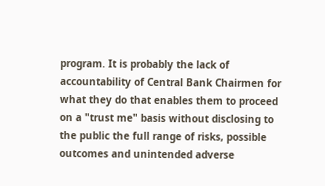program. It is probably the lack of accountability of Central Bank Chairmen for what they do that enables them to proceed on a "trust me" basis without disclosing to the public the full range of risks, possible outcomes and unintended adverse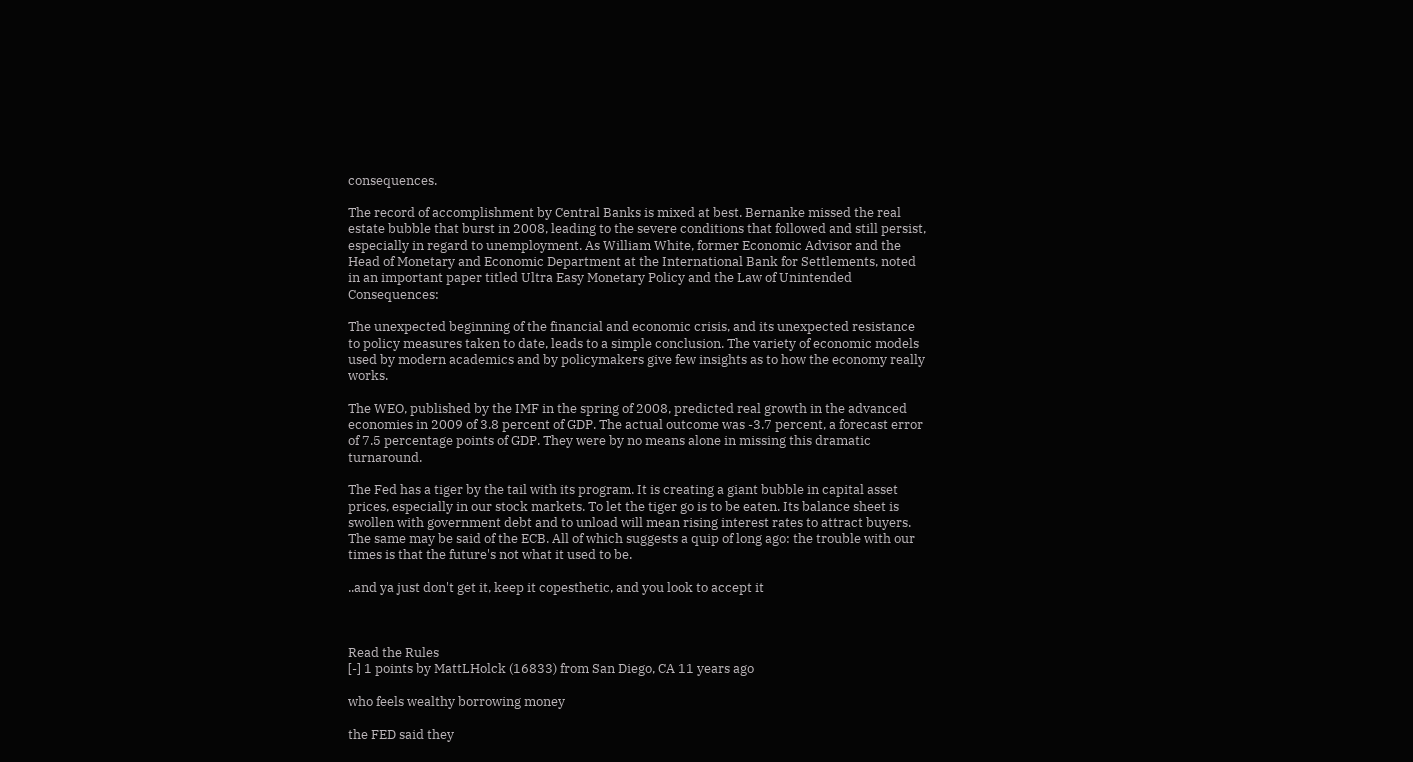consequences.

The record of accomplishment by Central Banks is mixed at best. Bernanke missed the real estate bubble that burst in 2008, leading to the severe conditions that followed and still persist, especially in regard to unemployment. As William White, former Economic Advisor and the Head of Monetary and Economic Department at the International Bank for Settlements, noted in an important paper titled Ultra Easy Monetary Policy and the Law of Unintended Consequences:

The unexpected beginning of the financial and economic crisis, and its unexpected resistance to policy measures taken to date, leads to a simple conclusion. The variety of economic models used by modern academics and by policymakers give few insights as to how the economy really works.

The WEO, published by the IMF in the spring of 2008, predicted real growth in the advanced economies in 2009 of 3.8 percent of GDP. The actual outcome was -3.7 percent, a forecast error of 7.5 percentage points of GDP. They were by no means alone in missing this dramatic turnaround.

The Fed has a tiger by the tail with its program. It is creating a giant bubble in capital asset prices, especially in our stock markets. To let the tiger go is to be eaten. Its balance sheet is swollen with government debt and to unload will mean rising interest rates to attract buyers. The same may be said of the ECB. All of which suggests a quip of long ago: the trouble with our times is that the future's not what it used to be.

..and ya just don't get it, keep it copesthetic, and you look to accept it



Read the Rules
[-] 1 points by MattLHolck (16833) from San Diego, CA 11 years ago

who feels wealthy borrowing money

the FED said they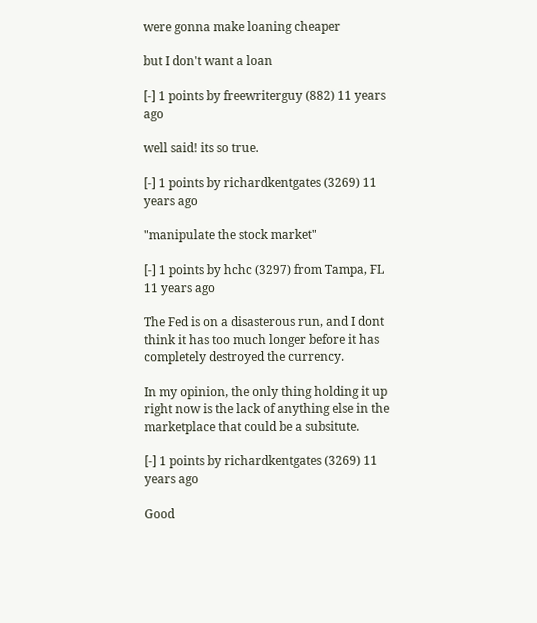were gonna make loaning cheaper

but I don't want a loan

[-] 1 points by freewriterguy (882) 11 years ago

well said! its so true.

[-] 1 points by richardkentgates (3269) 11 years ago

"manipulate the stock market"

[-] 1 points by hchc (3297) from Tampa, FL 11 years ago

The Fed is on a disasterous run, and I dont think it has too much longer before it has completely destroyed the currency.

In my opinion, the only thing holding it up right now is the lack of anything else in the marketplace that could be a subsitute.

[-] 1 points by richardkentgates (3269) 11 years ago

Good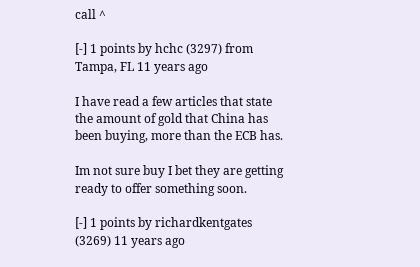call ^

[-] 1 points by hchc (3297) from Tampa, FL 11 years ago

I have read a few articles that state the amount of gold that China has been buying, more than the ECB has.

Im not sure buy I bet they are getting ready to offer something soon.

[-] 1 points by richardkentgates (3269) 11 years ago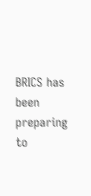BRICS has been preparing to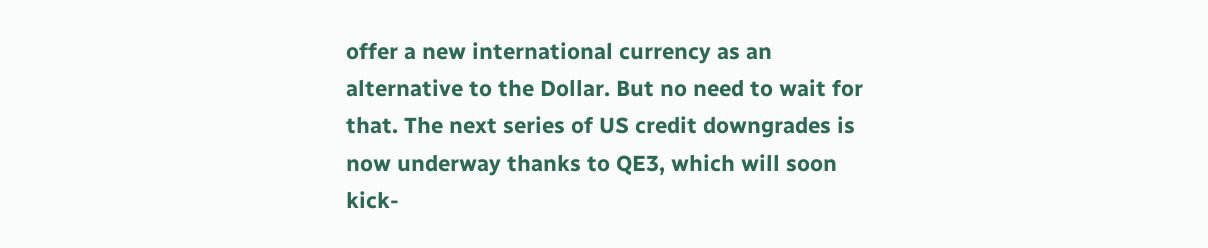offer a new international currency as an alternative to the Dollar. But no need to wait for that. The next series of US credit downgrades is now underway thanks to QE3, which will soon kick-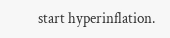start hyperinflation.